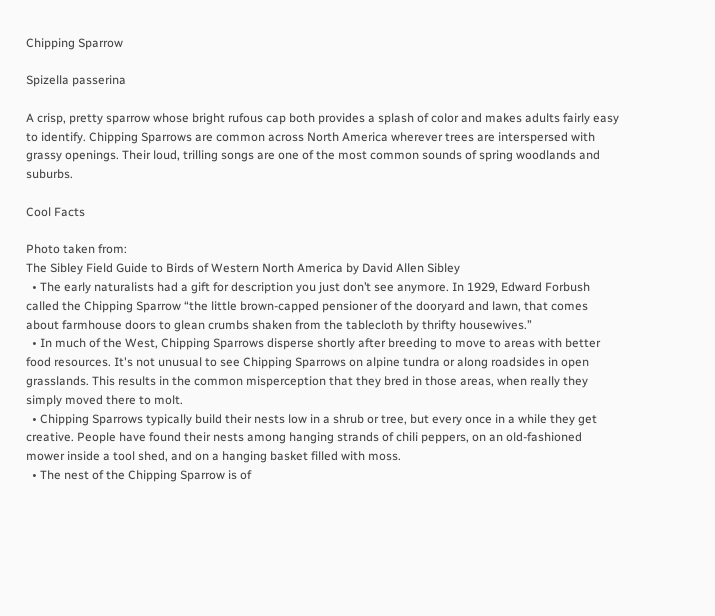Chipping Sparrow

Spizella passerina

A crisp, pretty sparrow whose bright rufous cap both provides a splash of color and makes adults fairly easy to identify. Chipping Sparrows are common across North America wherever trees are interspersed with grassy openings. Their loud, trilling songs are one of the most common sounds of spring woodlands and suburbs.

Cool Facts

Photo taken from:
The Sibley Field Guide to Birds of Western North America by David Allen Sibley
  • The early naturalists had a gift for description you just don’t see anymore. In 1929, Edward Forbush called the Chipping Sparrow “the little brown-capped pensioner of the dooryard and lawn, that comes about farmhouse doors to glean crumbs shaken from the tablecloth by thrifty housewives.”
  • In much of the West, Chipping Sparrows disperse shortly after breeding to move to areas with better food resources. It's not unusual to see Chipping Sparrows on alpine tundra or along roadsides in open grasslands. This results in the common misperception that they bred in those areas, when really they simply moved there to molt.
  • Chipping Sparrows typically build their nests low in a shrub or tree, but every once in a while they get creative. People have found their nests among hanging strands of chili peppers, on an old-fashioned mower inside a tool shed, and on a hanging basket filled with moss.
  • The nest of the Chipping Sparrow is of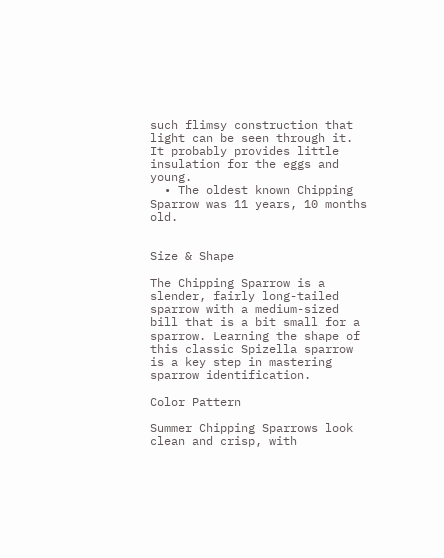such flimsy construction that light can be seen through it. It probably provides little insulation for the eggs and young.
  • The oldest known Chipping Sparrow was 11 years, 10 months old.


Size & Shape

The Chipping Sparrow is a slender, fairly long-tailed sparrow with a medium-sized bill that is a bit small for a sparrow. Learning the shape of this classic Spizella sparrow is a key step in mastering sparrow identification.

Color Pattern

Summer Chipping Sparrows look clean and crisp, with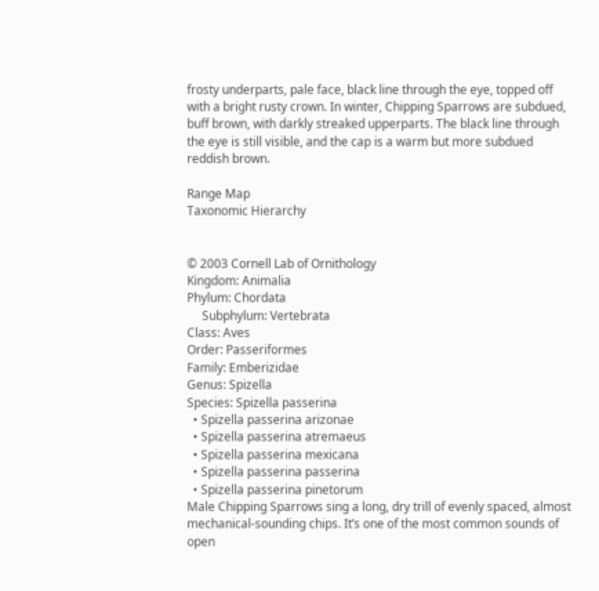frosty underparts, pale face, black line through the eye, topped off with a bright rusty crown. In winter, Chipping Sparrows are subdued, buff brown, with darkly streaked upperparts. The black line through the eye is still visible, and the cap is a warm but more subdued reddish brown.

Range Map
Taxonomic Hierarchy


© 2003 Cornell Lab of Ornithology
Kingdom: Animalia
Phylum: Chordata
     Subphylum: Vertebrata
Class: Aves
Order: Passeriformes
Family: Emberizidae
Genus: Spizella
Species: Spizella passerina
  • Spizella passerina arizonae
  • Spizella passerina atremaeus
  • Spizella passerina mexicana
  • Spizella passerina passerina
  • Spizella passerina pinetorum
Male Chipping Sparrows sing a long, dry trill of evenly spaced, almost mechanical-sounding chips. It’s one of the most common sounds of open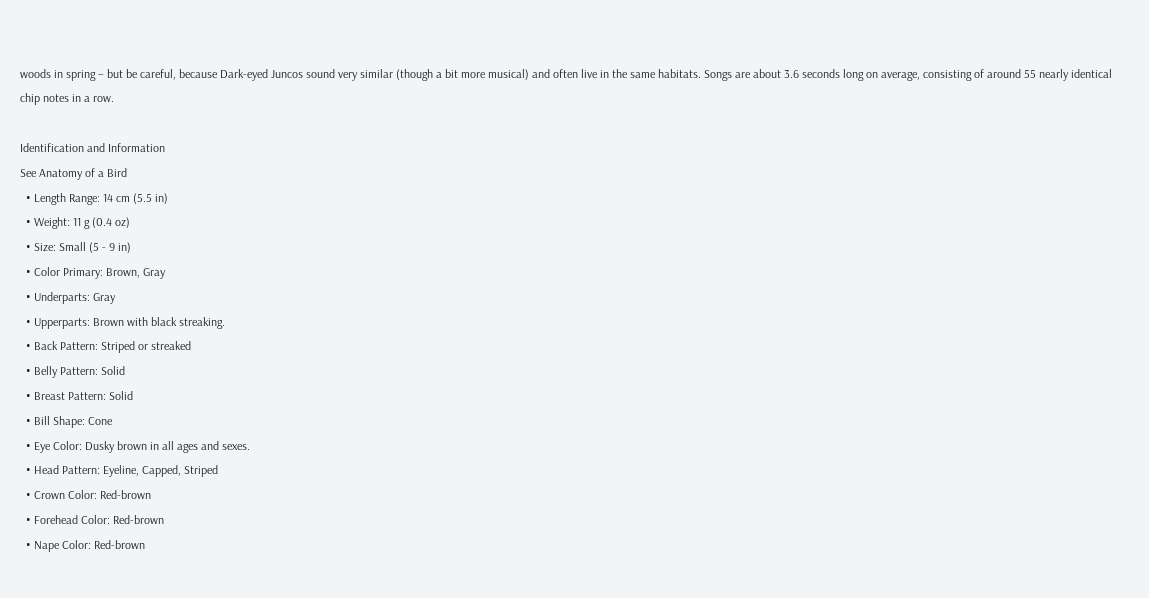woods in spring – but be careful, because Dark-eyed Juncos sound very similar (though a bit more musical) and often live in the same habitats. Songs are about 3.6 seconds long on average, consisting of around 55 nearly identical chip notes in a row.

Identification and Information
See Anatomy of a Bird
  • Length Range: 14 cm (5.5 in)
  • Weight: 11 g (0.4 oz)
  • Size: Small (5 - 9 in)
  • Color Primary: Brown, Gray
  • Underparts: Gray
  • Upperparts: Brown with black streaking.
  • Back Pattern: Striped or streaked
  • Belly Pattern: Solid
  • Breast Pattern: Solid
  • Bill Shape: Cone
  • Eye Color: Dusky brown in all ages and sexes.
  • Head Pattern: Eyeline, Capped, Striped
  • Crown Color: Red-brown
  • Forehead Color: Red-brown
  • Nape Color: Red-brown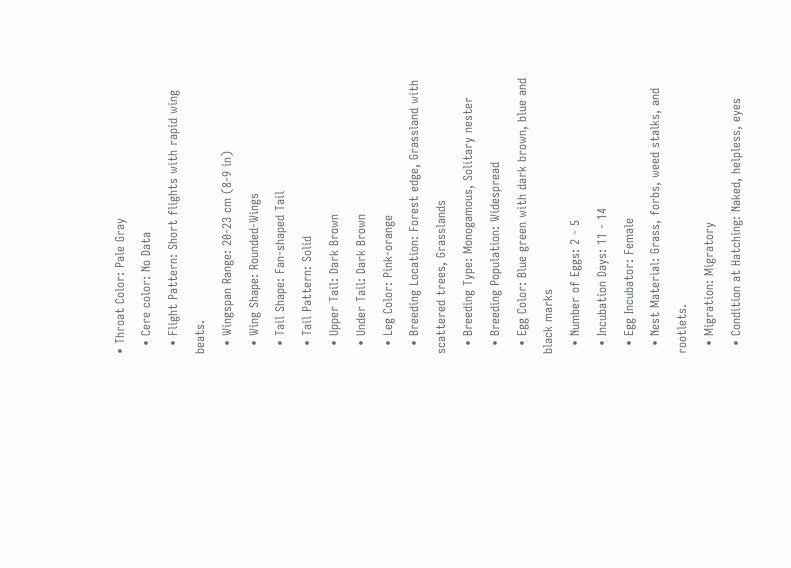• Throat Color: Pale Gray
  • Cere color: No Data
  • Flight Pattern: Short flights with rapid wing beats.
  • Wingspan Range: 20-23 cm (8-9 in)
  • Wing Shape: Rounded-Wings
  • Tail Shape: Fan-shaped Tail
  • Tail Pattern: Solid
  • Upper Tail: Dark Brown
  • Under Tail: Dark Brown
  • Leg Color: Pink-orange
  • Breeding Location: Forest edge, Grassland with scattered trees, Grasslands
  • Breeding Type: Monogamous, Solitary nester
  • Breeding Population: Widespread
  • Egg Color: Blue green with dark brown, blue and black marks
  • Number of Eggs: 2 - 5
  • Incubation Days: 11 - 14
  • Egg Incubator: Female
  • Nest Material: Grass, forbs, weed stalks, and rootlets.
  • Migration: Migratory
  • Condition at Hatching: Naked, helpless, eyes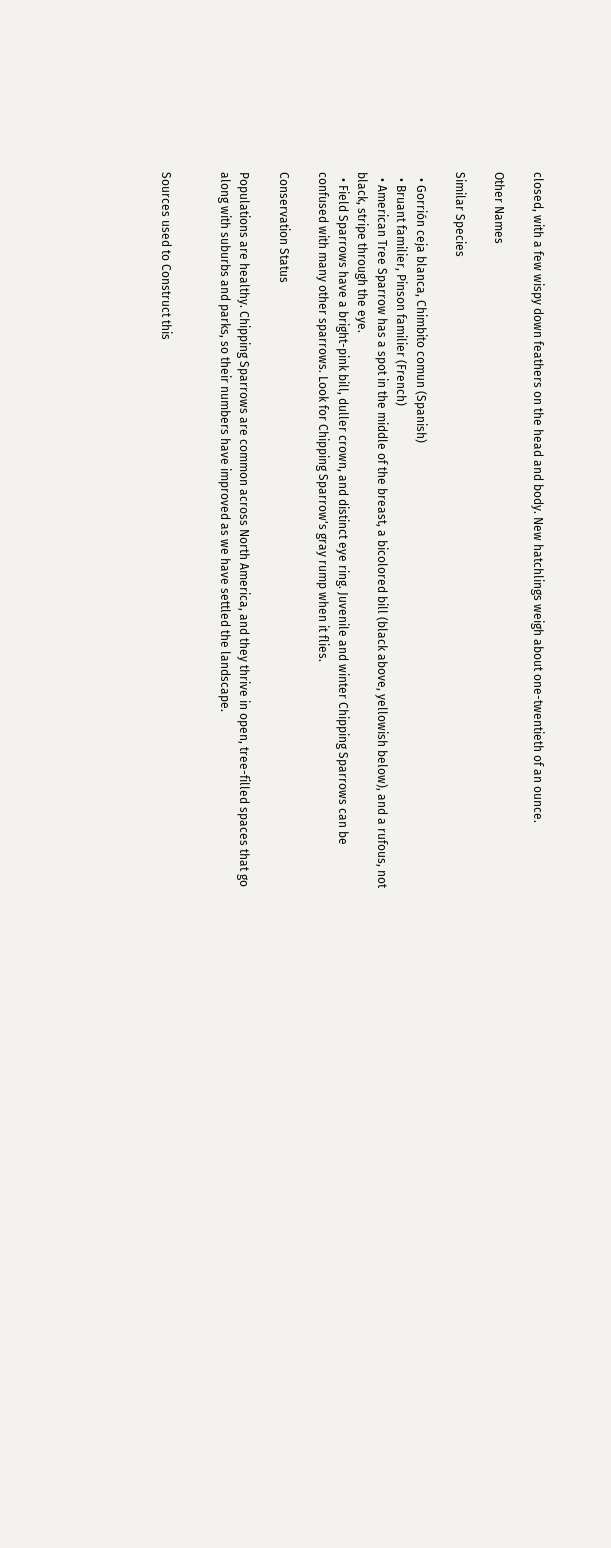closed, with a few wispy down feathers on the head and body. New hatchlings weigh about one-twentieth of an ounce.

Other Names

Similar Species

  • Gorrión ceja blanca, Chimbito comun (Spanish)
  • Bruant familier, Pinson familier (French)
  • American Tree Sparrow has a spot in the middle of the breast, a bicolored bill (black above, yellowish below), and a rufous, not black, stripe through the eye.
  • Field Sparrows have a bright-pink bill, duller crown, and distinct eye ring. Juvenile and winter Chipping Sparrows can be confused with many other sparrows. Look for Chipping Sparrow's gray rump when it flies.

Conservation Status

Populations are healthy. Chipping Sparrows are common across North America, and they thrive in open, tree-filled spaces that go along with suburbs and parks, so their numbers have improved as we have settled the landscape.


Sources used to Construct this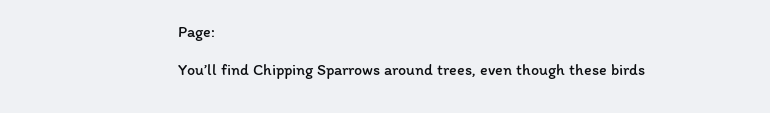Page:

You’ll find Chipping Sparrows around trees, even though these birds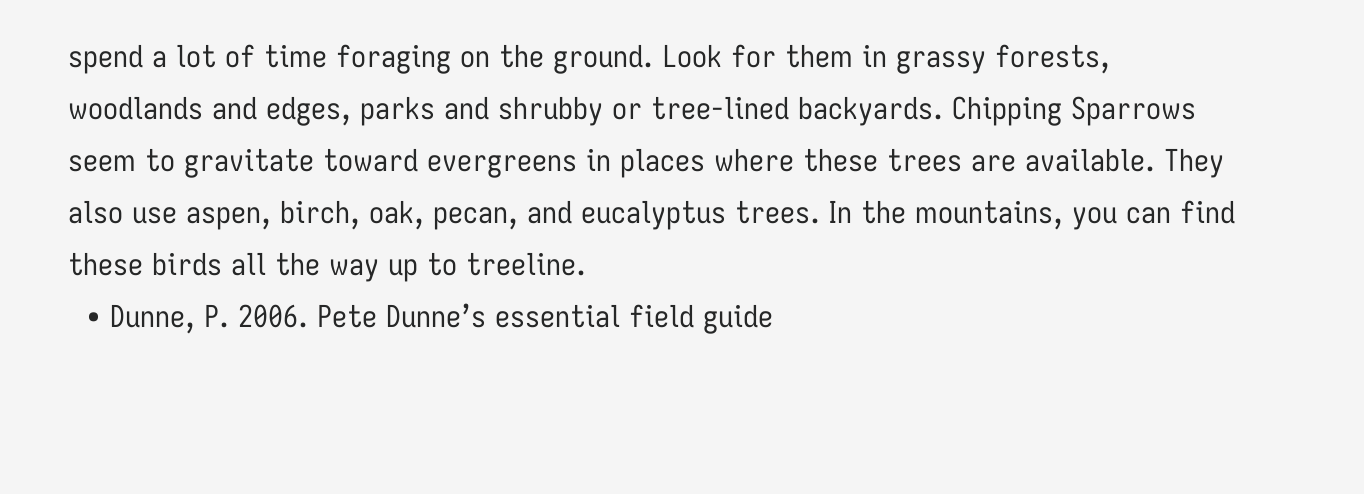spend a lot of time foraging on the ground. Look for them in grassy forests, woodlands and edges, parks and shrubby or tree-lined backyards. Chipping Sparrows seem to gravitate toward evergreens in places where these trees are available. They also use aspen, birch, oak, pecan, and eucalyptus trees. In the mountains, you can find these birds all the way up to treeline.
  • Dunne, P. 2006. Pete Dunne’s essential field guide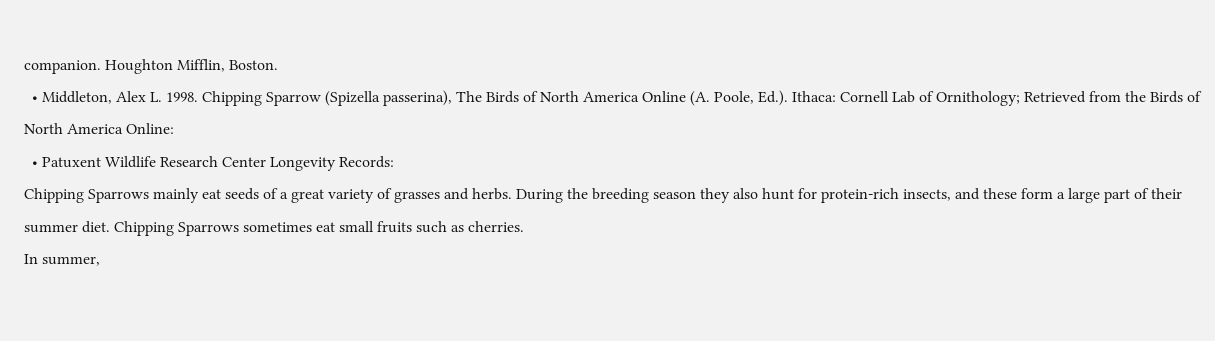companion. Houghton Mifflin, Boston.
  • Middleton, Alex L. 1998. Chipping Sparrow (Spizella passerina), The Birds of North America Online (A. Poole, Ed.). Ithaca: Cornell Lab of Ornithology; Retrieved from the Birds of North America Online:
  • Patuxent Wildlife Research Center Longevity Records:
Chipping Sparrows mainly eat seeds of a great variety of grasses and herbs. During the breeding season they also hunt for protein-rich insects, and these form a large part of their summer diet. Chipping Sparrows sometimes eat small fruits such as cherries.
In summer,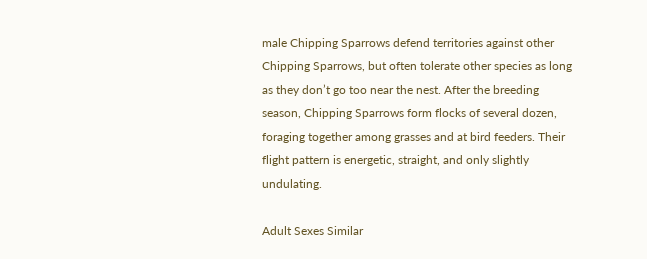male Chipping Sparrows defend territories against other Chipping Sparrows, but often tolerate other species as long as they don’t go too near the nest. After the breeding season, Chipping Sparrows form flocks of several dozen, foraging together among grasses and at bird feeders. Their flight pattern is energetic, straight, and only slightly undulating.

Adult Sexes Similar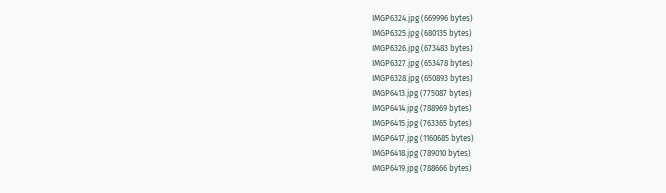IMGP6324.jpg (669996 bytes)
IMGP6325.jpg (680135 bytes)
IMGP6326.jpg (673483 bytes)
IMGP6327.jpg (653478 bytes)
IMGP6328.jpg (650893 bytes)
IMGP6413.jpg (775087 bytes)
IMGP6414.jpg (788969 bytes)
IMGP6415.jpg (763365 bytes)
IMGP6417.jpg (1160685 bytes)
IMGP6418.jpg (789010 bytes)
IMGP6419.jpg (788666 bytes)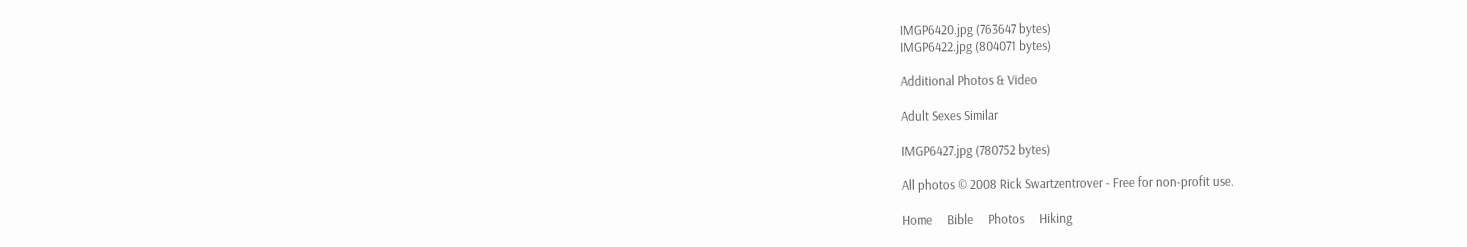IMGP6420.jpg (763647 bytes)
IMGP6422.jpg (804071 bytes)

Additional Photos & Video

Adult Sexes Similar

IMGP6427.jpg (780752 bytes)

All photos © 2008 Rick Swartzentrover - Free for non-profit use.

Home     Bible     Photos     Hiking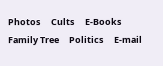Photos     Cults     E-Books     Family Tree     Politics     E-mail